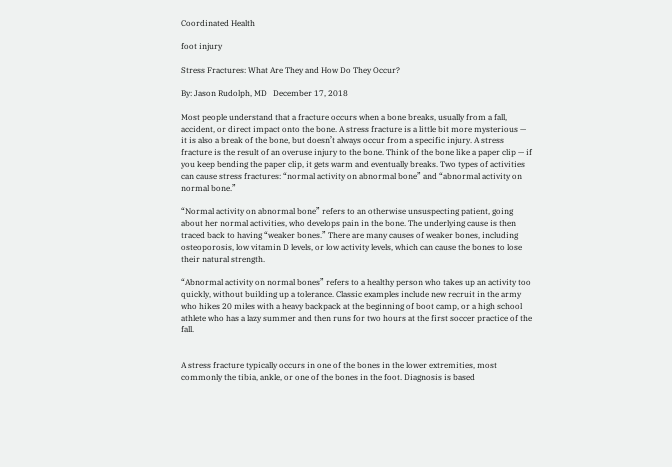Coordinated Health

foot injury

Stress Fractures: What Are They and How Do They Occur?

By: Jason Rudolph, MD   December 17, 2018

Most people understand that a fracture occurs when a bone breaks, usually from a fall, accident, or direct impact onto the bone. A stress fracture is a little bit more mysterious — it is also a break of the bone, but doesn’t always occur from a specific injury. A stress fracture is the result of an overuse injury to the bone. Think of the bone like a paper clip — if you keep bending the paper clip, it gets warm and eventually breaks. Two types of activities can cause stress fractures: “normal activity on abnormal bone” and “abnormal activity on normal bone.”

“Normal activity on abnormal bone” refers to an otherwise unsuspecting patient, going about her normal activities, who develops pain in the bone. The underlying cause is then traced back to having “weaker bones.” There are many causes of weaker bones, including osteoporosis, low vitamin D levels, or low activity levels, which can cause the bones to lose their natural strength.

“Abnormal activity on normal bones” refers to a healthy person who takes up an activity too quickly, without building up a tolerance. Classic examples include new recruit in the army who hikes 20 miles with a heavy backpack at the beginning of boot camp, or a high school athlete who has a lazy summer and then runs for two hours at the first soccer practice of the fall.


A stress fracture typically occurs in one of the bones in the lower extremities, most commonly the tibia, ankle, or one of the bones in the foot. Diagnosis is based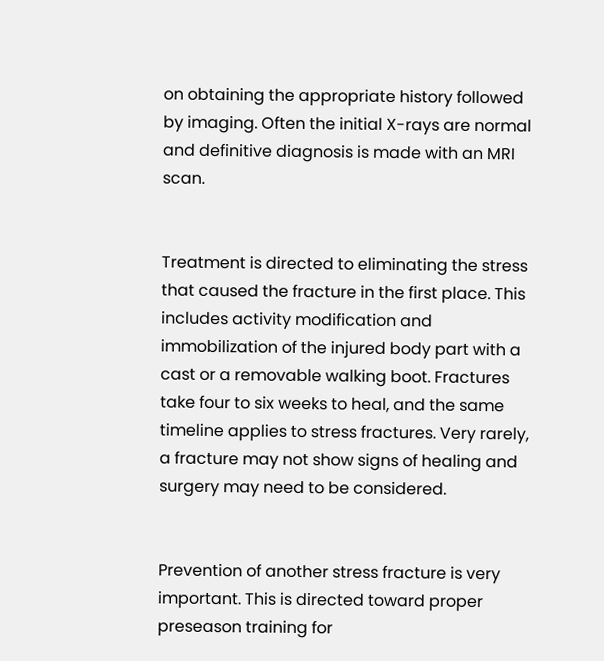on obtaining the appropriate history followed by imaging. Often the initial X-rays are normal and definitive diagnosis is made with an MRI scan.


Treatment is directed to eliminating the stress that caused the fracture in the first place. This includes activity modification and immobilization of the injured body part with a cast or a removable walking boot. Fractures take four to six weeks to heal, and the same timeline applies to stress fractures. Very rarely, a fracture may not show signs of healing and surgery may need to be considered.


Prevention of another stress fracture is very important. This is directed toward proper preseason training for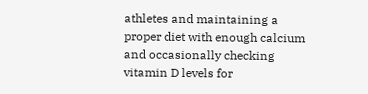athletes and maintaining a proper diet with enough calcium and occasionally checking vitamin D levels for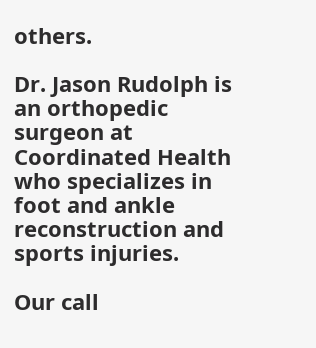others.

Dr. Jason Rudolph is an orthopedic surgeon at Coordinated Health who specializes in foot and ankle reconstruction and sports injuries.

Our call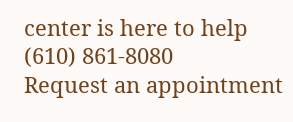center is here to help
(610) 861-8080
Request an appointment